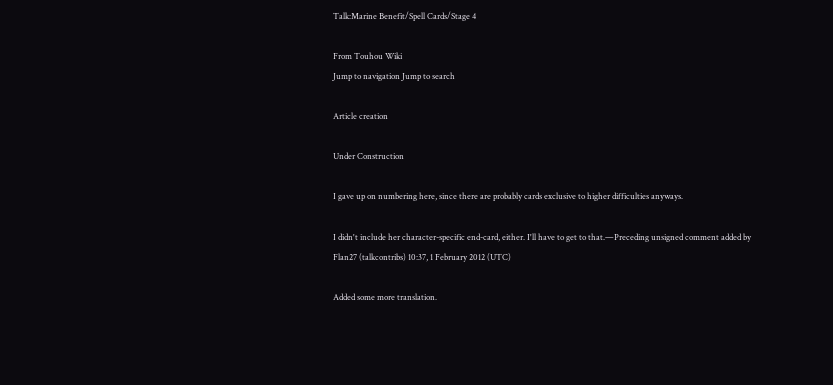Talk:Marine Benefit/Spell Cards/Stage 4

From Touhou Wiki
Jump to navigation Jump to search

Article creation

Under Construction

I gave up on numbering here, since there are probably cards exclusive to higher difficulties anyways.

I didn't include her character-specific end-card, either. I'll have to get to that.—Preceding unsigned comment added by Flan27 (talkcontribs) 10:37, 1 February 2012 (UTC)

Added some more translation.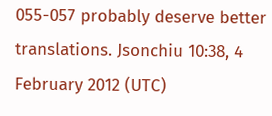055-057 probably deserve better translations. Jsonchiu 10:38, 4 February 2012 (UTC)